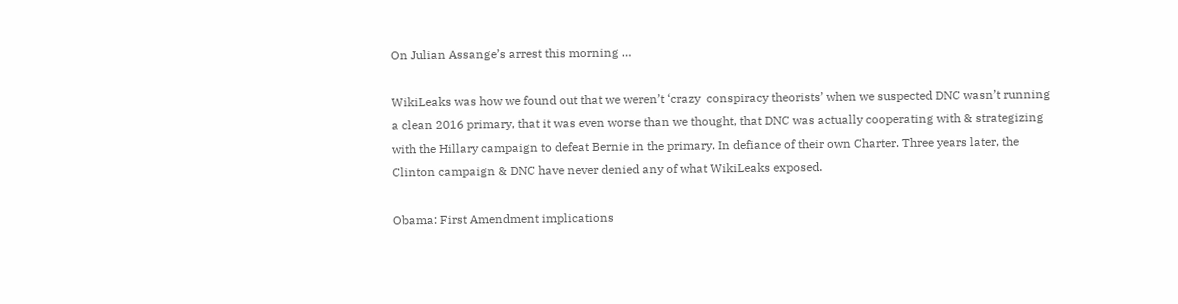On Julian Assange’s arrest this morning …

WikiLeaks was how we found out that we weren’t ‘crazy  conspiracy theorists’ when we suspected DNC wasn’t running a clean 2016 primary, that it was even worse than we thought, that DNC was actually cooperating with & strategizing with the Hillary campaign to defeat Bernie in the primary. In defiance of their own Charter. Three years later, the Clinton campaign & DNC have never denied any of what WikiLeaks exposed.

Obama: First Amendment implications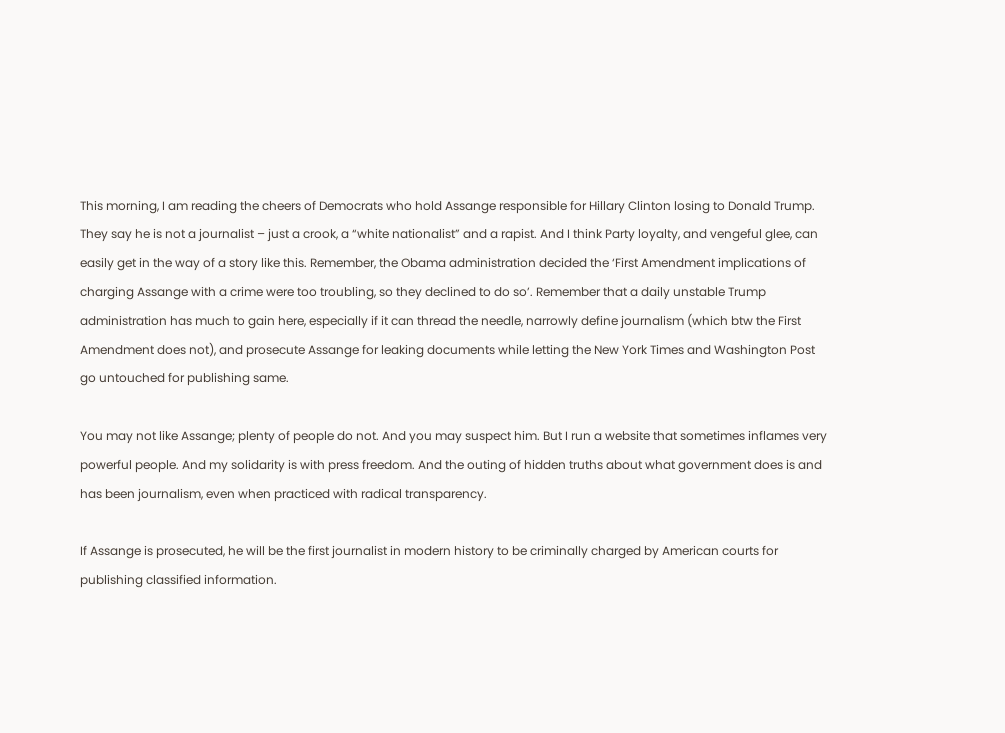This morning, I am reading the cheers of Democrats who hold Assange responsible for Hillary Clinton losing to Donald Trump. They say he is not a journalist – just a crook, a “white nationalist” and a rapist. And I think Party loyalty, and vengeful glee, can easily get in the way of a story like this. Remember, the Obama administration decided the ‘First Amendment implications of charging Assange with a crime were too troubling, so they declined to do so’. Remember that a daily unstable Trump administration has much to gain here, especially if it can thread the needle, narrowly define journalism (which btw the First Amendment does not), and prosecute Assange for leaking documents while letting the New York Times and Washington Post go untouched for publishing same.

You may not like Assange; plenty of people do not. And you may suspect him. But I run a website that sometimes inflames very powerful people. And my solidarity is with press freedom. And the outing of hidden truths about what government does is and has been journalism, even when practiced with radical transparency.

If Assange is prosecuted, he will be the first journalist in modern history to be criminally charged by American courts for publishing classified information.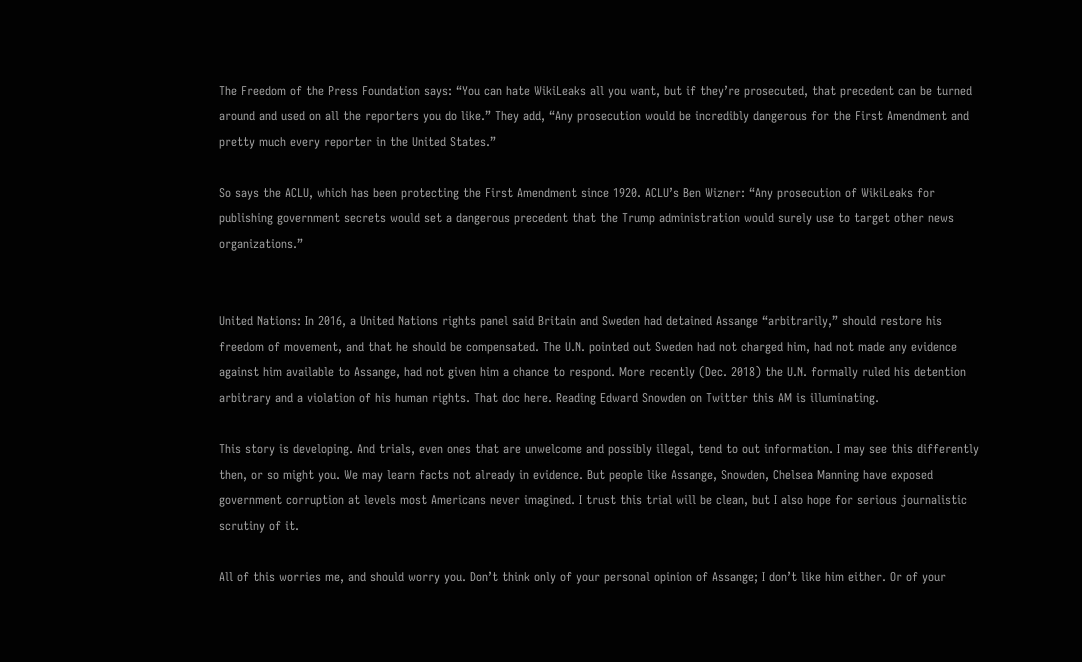The Freedom of the Press Foundation says: “You can hate WikiLeaks all you want, but if they’re prosecuted, that precedent can be turned around and used on all the reporters you do like.” They add, “Any prosecution would be incredibly dangerous for the First Amendment and pretty much every reporter in the United States.”

So says the ACLU, which has been protecting the First Amendment since 1920. ACLU’s Ben Wizner: “Any prosecution of WikiLeaks for publishing government secrets would set a dangerous precedent that the Trump administration would surely use to target other news organizations.”


United Nations: In 2016, a United Nations rights panel said Britain and Sweden had detained Assange “arbitrarily,” should restore his freedom of movement, and that he should be compensated. The U.N. pointed out Sweden had not charged him, had not made any evidence against him available to Assange, had not given him a chance to respond. More recently (Dec. 2018) the U.N. formally ruled his detention arbitrary and a violation of his human rights. That doc here. Reading Edward Snowden on Twitter this AM is illuminating.

This story is developing. And trials, even ones that are unwelcome and possibly illegal, tend to out information. I may see this differently then, or so might you. We may learn facts not already in evidence. But people like Assange, Snowden, Chelsea Manning have exposed government corruption at levels most Americans never imagined. I trust this trial will be clean, but I also hope for serious journalistic scrutiny of it.

All of this worries me, and should worry you. Don’t think only of your personal opinion of Assange; I don’t like him either. Or of your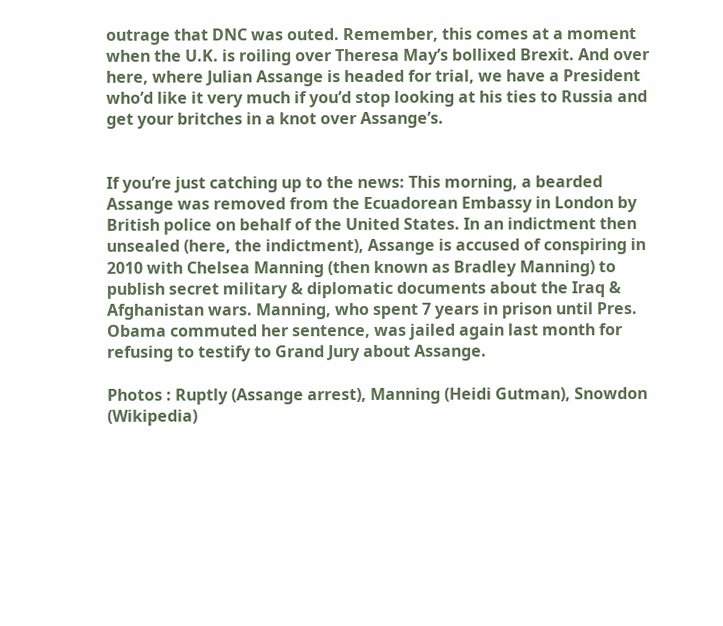outrage that DNC was outed. Remember, this comes at a moment when the U.K. is roiling over Theresa May’s bollixed Brexit. And over here, where Julian Assange is headed for trial, we have a President who’d like it very much if you’d stop looking at his ties to Russia and get your britches in a knot over Assange’s.


If you’re just catching up to the news: This morning, a bearded Assange was removed from the Ecuadorean Embassy in London by British police on behalf of the United States. In an indictment then unsealed (here, the indictment), Assange is accused of conspiring in 2010 with Chelsea Manning (then known as Bradley Manning) to publish secret military & diplomatic documents about the Iraq & Afghanistan wars. Manning, who spent 7 years in prison until Pres. Obama commuted her sentence, was jailed again last month for refusing to testify to Grand Jury about Assange.

Photos : Ruptly (Assange arrest), Manning (Heidi Gutman), Snowdon (Wikipedia)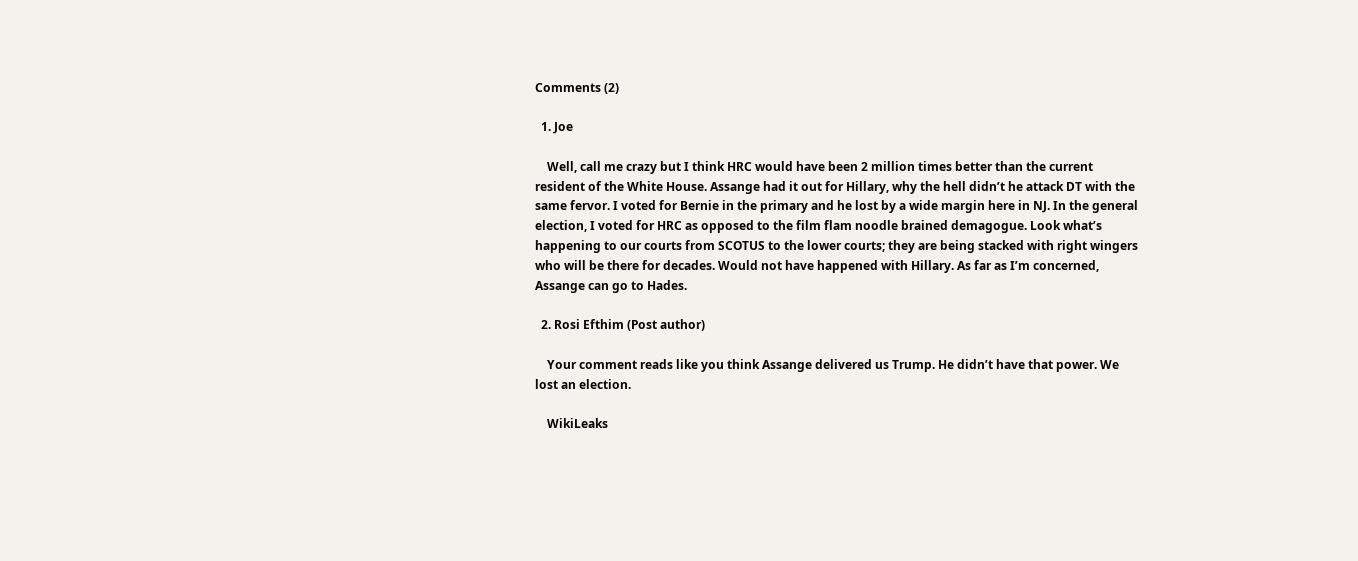Comments (2)

  1. Joe

    Well, call me crazy but I think HRC would have been 2 million times better than the current resident of the White House. Assange had it out for Hillary, why the hell didn’t he attack DT with the same fervor. I voted for Bernie in the primary and he lost by a wide margin here in NJ. In the general election, I voted for HRC as opposed to the film flam noodle brained demagogue. Look what’s happening to our courts from SCOTUS to the lower courts; they are being stacked with right wingers who will be there for decades. Would not have happened with Hillary. As far as I’m concerned, Assange can go to Hades.

  2. Rosi Efthim (Post author)

    Your comment reads like you think Assange delivered us Trump. He didn’t have that power. We lost an election.

    WikiLeaks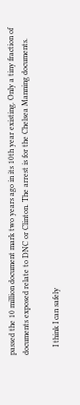passed the 10 million document mark two years ago in its 10th year existing. Only a tiny fraction of documents exposed relate to DNC or Clinton. The arrest is for the Chelsea Manning documents.

    I think I can safely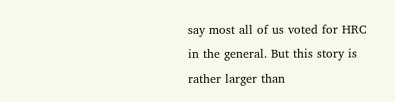say most all of us voted for HRC in the general. But this story is rather larger than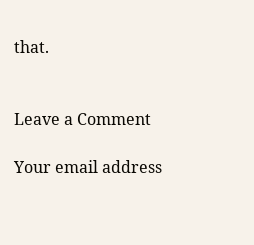that.


Leave a Comment

Your email address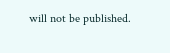will not be published.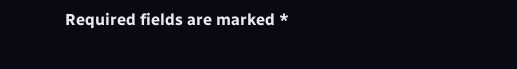Required fields are marked *